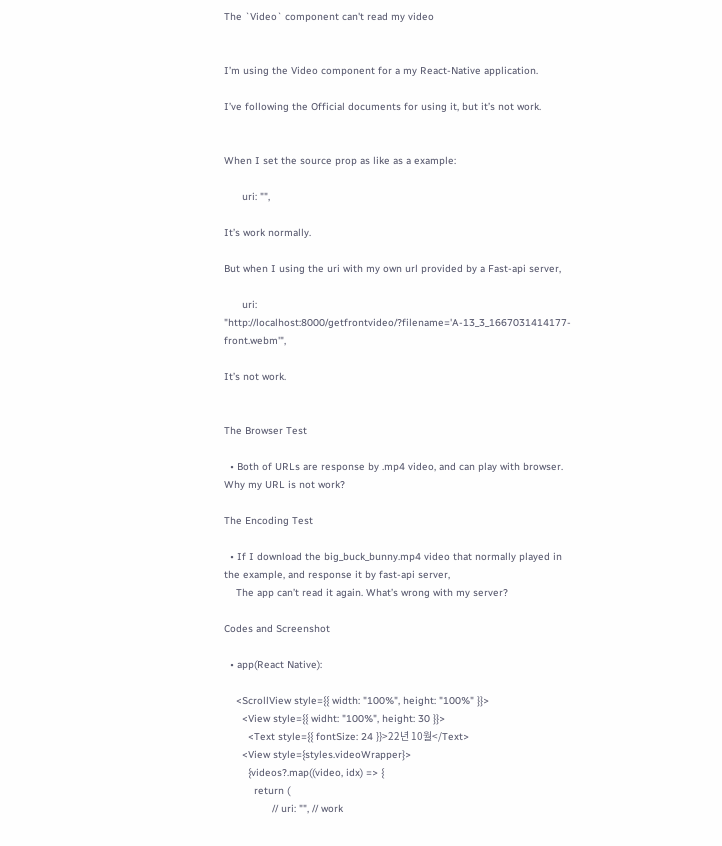The `Video` component can't read my video


I’m using the Video component for a my React-Native application.

I’ve following the Official documents for using it, but it’s not work.


When I set the source prop as like as a example:

      uri: "",

It’s work normally.

But when I using the uri with my own url provided by a Fast-api server,

      uri: "http://localhost:8000/getfrontvideo/?filename='A-13_3_1667031414177-front.webm'",

It’s not work.


The Browser Test

  • Both of URLs are response by .mp4 video, and can play with browser. Why my URL is not work?

The Encoding Test

  • If I download the big_buck_bunny.mp4 video that normally played in the example, and response it by fast-api server,
    The app can’t read it again. What’s wrong with my server?

Codes and Screenshot

  • app(React Native):

    <ScrollView style={{ width: "100%", height: "100%" }}>
      <View style={{ widht: "100%", height: 30 }}>
        <Text style={{ fontSize: 24 }}>22년 10월</Text>
      <View style={styles.videoWrapper}>
        {videos?.map((video, idx) => {
          return (
                // uri: "", // work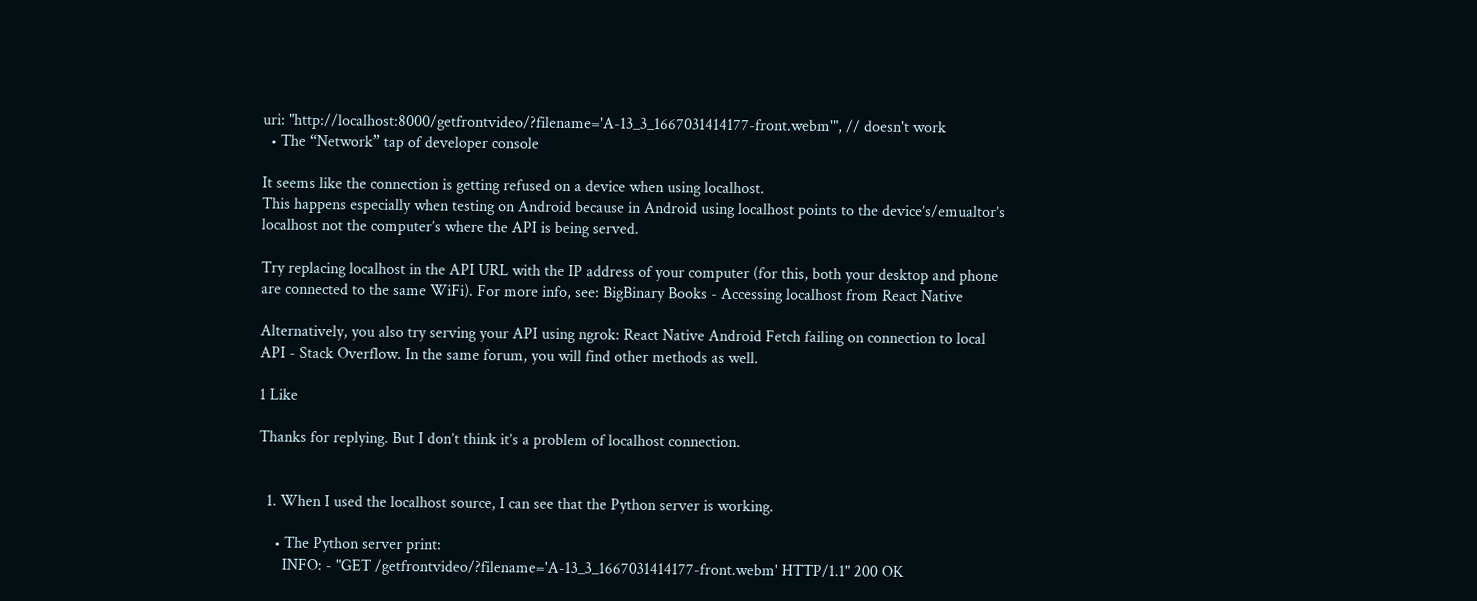uri: "http://localhost:8000/getfrontvideo/?filename='A-13_3_1667031414177-front.webm'", // doesn't work
  • The “Network” tap of developer console

It seems like the connection is getting refused on a device when using localhost.
This happens especially when testing on Android because in Android using localhost points to the device’s/emualtor’s localhost not the computer’s where the API is being served.

Try replacing localhost in the API URL with the IP address of your computer (for this, both your desktop and phone are connected to the same WiFi). For more info, see: BigBinary Books - Accessing localhost from React Native

Alternatively, you also try serving your API using ngrok: React Native Android Fetch failing on connection to local API - Stack Overflow. In the same forum, you will find other methods as well.

1 Like

Thanks for replying. But I don’t think it’s a problem of localhost connection.


  1. When I used the localhost source, I can see that the Python server is working.

    • The Python server print:
      INFO: - "GET /getfrontvideo/?filename='A-13_3_1667031414177-front.webm' HTTP/1.1" 200 OK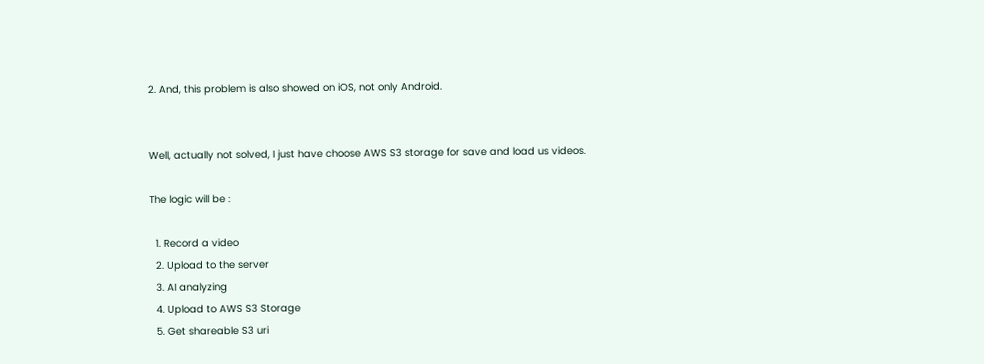2. And, this problem is also showed on iOS, not only Android.


Well, actually not solved, I just have choose AWS S3 storage for save and load us videos.

The logic will be :

  1. Record a video
  2. Upload to the server
  3. AI analyzing
  4. Upload to AWS S3 Storage
  5. Get shareable S3 uri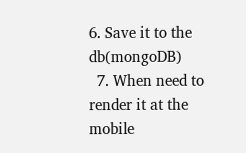6. Save it to the db(mongoDB)
  7. When need to render it at the mobile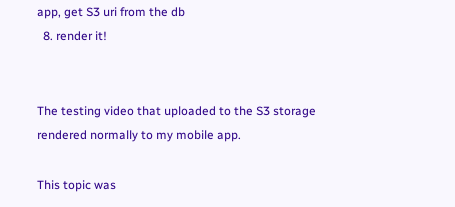app, get S3 uri from the db
  8. render it!


The testing video that uploaded to the S3 storage rendered normally to my mobile app.

This topic was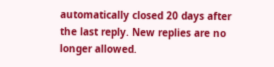automatically closed 20 days after the last reply. New replies are no longer allowed.